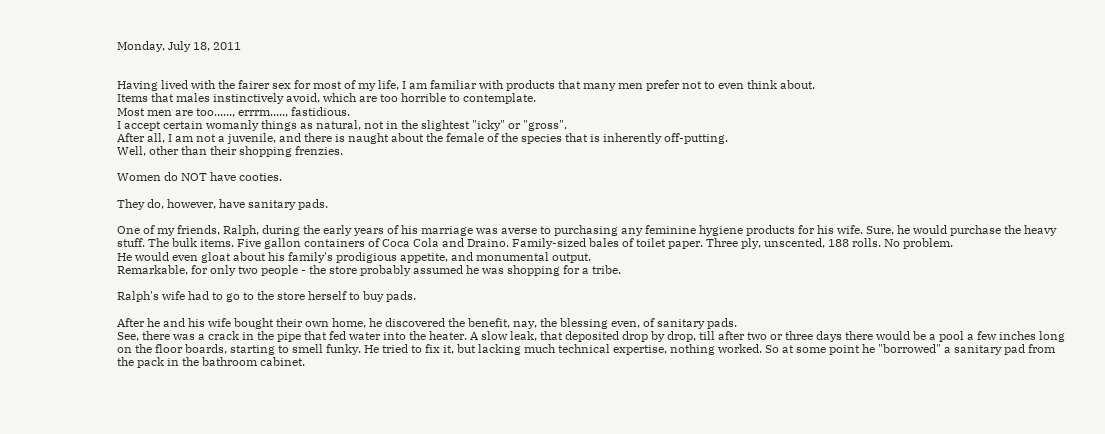Monday, July 18, 2011


Having lived with the fairer sex for most of my life, I am familiar with products that many men prefer not to even think about.
Items that males instinctively avoid, which are too horrible to contemplate.
Most men are too......, errrm....., fastidious.
I accept certain womanly things as natural, not in the slightest "icky" or "gross".
After all, I am not a juvenile, and there is naught about the female of the species that is inherently off-putting.
Well, other than their shopping frenzies.

Women do NOT have cooties.

They do, however, have sanitary pads.

One of my friends, Ralph, during the early years of his marriage was averse to purchasing any feminine hygiene products for his wife. Sure, he would purchase the heavy stuff. The bulk items. Five gallon containers of Coca Cola and Draino. Family-sized bales of toilet paper. Three ply, unscented, 188 rolls. No problem.
He would even gloat about his family's prodigious appetite, and monumental output.
Remarkable, for only two people - the store probably assumed he was shopping for a tribe.

Ralph's wife had to go to the store herself to buy pads.

After he and his wife bought their own home, he discovered the benefit, nay, the blessing even, of sanitary pads.
See, there was a crack in the pipe that fed water into the heater. A slow leak, that deposited drop by drop, till after two or three days there would be a pool a few inches long on the floor boards, starting to smell funky. He tried to fix it, but lacking much technical expertise, nothing worked. So at some point he "borrowed" a sanitary pad from the pack in the bathroom cabinet.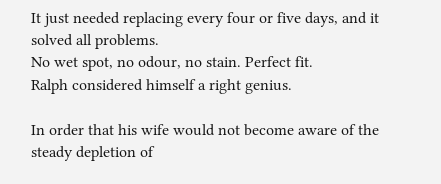It just needed replacing every four or five days, and it solved all problems.
No wet spot, no odour, no stain. Perfect fit.
Ralph considered himself a right genius.

In order that his wife would not become aware of the steady depletion of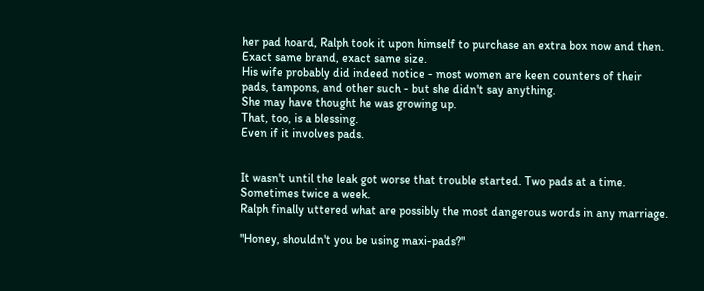her pad hoard, Ralph took it upon himself to purchase an extra box now and then. Exact same brand, exact same size.
His wife probably did indeed notice - most women are keen counters of their pads, tampons, and other such - but she didn't say anything.
She may have thought he was growing up.
That, too, is a blessing.
Even if it involves pads.


It wasn't until the leak got worse that trouble started. Two pads at a time. Sometimes twice a week.
Ralph finally uttered what are possibly the most dangerous words in any marriage.

"Honey, shouldn't you be using maxi-pads?"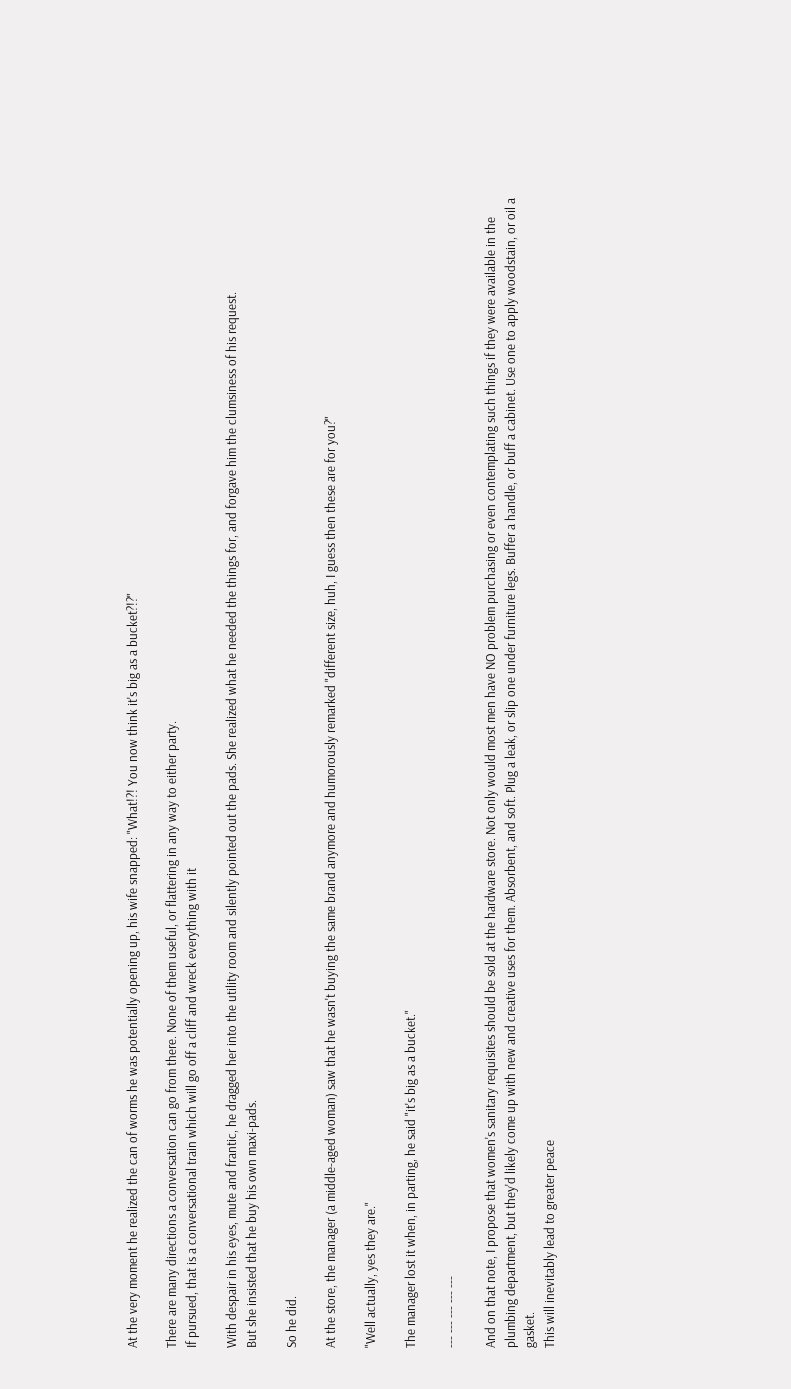At the very moment he realized the can of worms he was potentially opening up, his wife snapped: "What!?! You now think it's big as a bucket?!?"

There are many directions a conversation can go from there. None of them useful, or flattering in any way to either party.
If pursued, that is a conversational train which will go off a cliff and wreck everything with it

With despair in his eyes, mute and frantic, he dragged her into the utility room and silently pointed out the pads. She realized what he needed the things for, and forgave him the clumsiness of his request.
But she insisted that he buy his own maxi-pads.

So he did.

At the store, the manager (a middle-aged woman) saw that he wasn't buying the same brand anymore and humorously remarked "different size, huh, I guess then these are for you?"

"Well actually, yes they are."

The manager lost it when, in parting, he said "it's big as a bucket."

--- --- --- --- ---

And on that note, I propose that women's sanitary requisites should be sold at the hardware store. Not only would most men have NO problem purchasing or even contemplating such things if they were available in the plumbing department, but they'd likely come up with new and creative uses for them. Absorbent, and soft. Plug a leak, or slip one under furniture legs. Buffer a handle, or buff a cabinet. Use one to apply woodstain, or oil a gasket.
This will inevitably lead to greater peace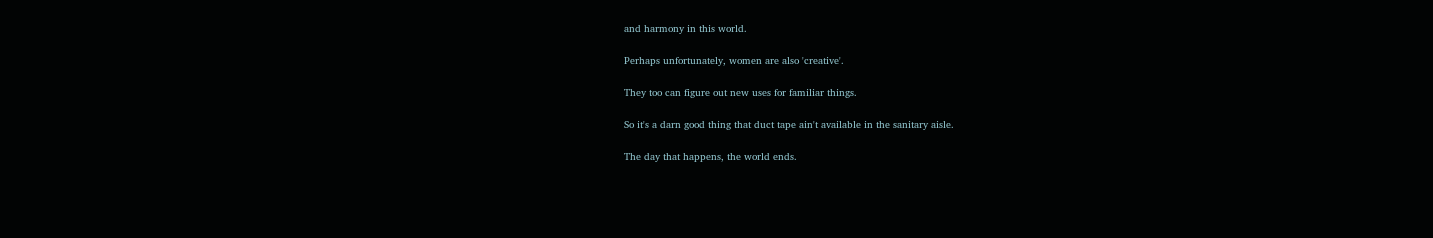and harmony in this world.

Perhaps unfortunately, women are also 'creative'.

They too can figure out new uses for familiar things.

So it's a darn good thing that duct tape ain't available in the sanitary aisle.

The day that happens, the world ends.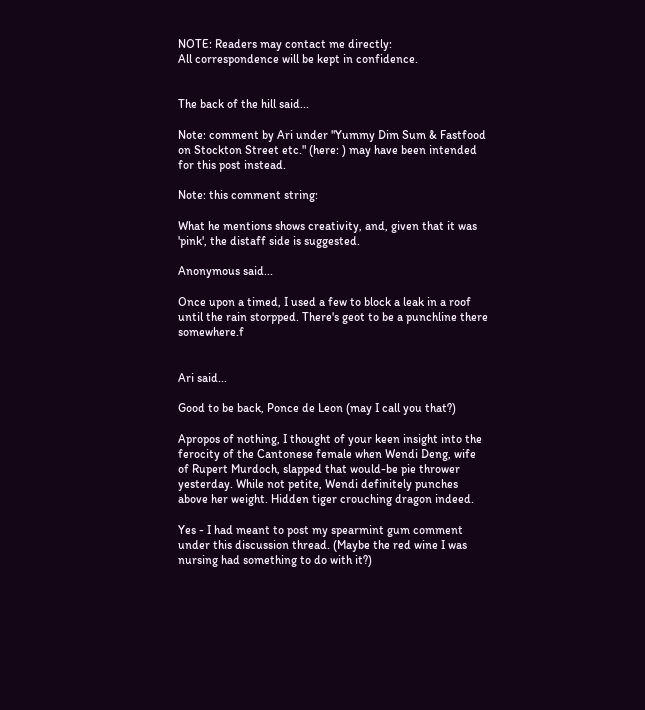NOTE: Readers may contact me directly:
All correspondence will be kept in confidence.


The back of the hill said...

Note: comment by Ari under "Yummy Dim Sum & Fastfood on Stockton Street etc." (here: ) may have been intended for this post instead.

Note: this comment string:

What he mentions shows creativity, and, given that it was 'pink', the distaff side is suggested.

Anonymous said...

Once upon a timed, I used a few to block a leak in a roof until the rain storpped. There's geot to be a punchline there somewhere.f


Ari said...

Good to be back, Ponce de Leon (may I call you that?)

Apropos of nothing, I thought of your keen insight into the ferocity of the Cantonese female when Wendi Deng, wife of Rupert Murdoch, slapped that would-be pie thrower yesterday. While not petite, Wendi definitely punches above her weight. Hidden tiger crouching dragon indeed.

Yes - I had meant to post my spearmint gum comment under this discussion thread. (Maybe the red wine I was nursing had something to do with it?)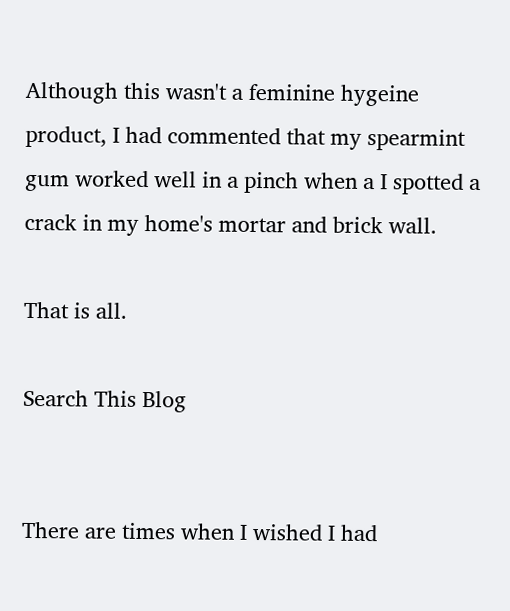Although this wasn't a feminine hygeine product, I had commented that my spearmint gum worked well in a pinch when a I spotted a crack in my home's mortar and brick wall.

That is all.

Search This Blog


There are times when I wished I had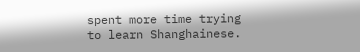spent more time trying to learn Shanghainese.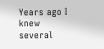Years ago I knew several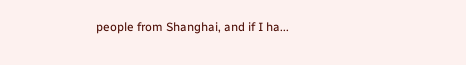people from Shanghai, and if I ha...